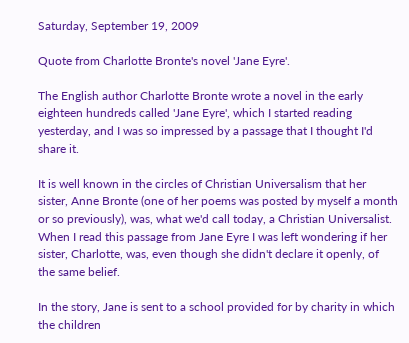Saturday, September 19, 2009

Quote from Charlotte Bronte's novel 'Jane Eyre'.

The English author Charlotte Bronte wrote a novel in the early eighteen hundreds called 'Jane Eyre', which I started reading yesterday, and I was so impressed by a passage that I thought I'd share it.

It is well known in the circles of Christian Universalism that her sister, Anne Bronte (one of her poems was posted by myself a month or so previously), was, what we'd call today, a Christian Universalist. When I read this passage from Jane Eyre I was left wondering if her sister, Charlotte, was, even though she didn't declare it openly, of the same belief.

In the story, Jane is sent to a school provided for by charity in which the children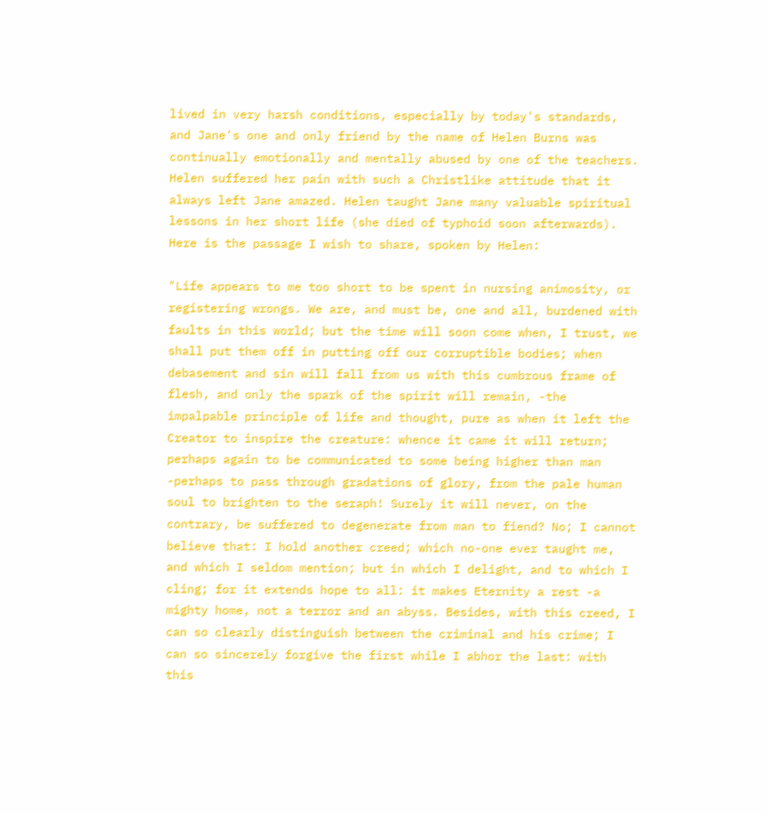lived in very harsh conditions, especially by today's standards, and Jane's one and only friend by the name of Helen Burns was continually emotionally and mentally abused by one of the teachers. Helen suffered her pain with such a Christlike attitude that it always left Jane amazed. Helen taught Jane many valuable spiritual lessons in her short life (she died of typhoid soon afterwards). Here is the passage I wish to share, spoken by Helen:

"Life appears to me too short to be spent in nursing animosity, or registering wrongs. We are, and must be, one and all, burdened with faults in this world; but the time will soon come when, I trust, we shall put them off in putting off our corruptible bodies; when debasement and sin will fall from us with this cumbrous frame of flesh, and only the spark of the spirit will remain, -the impalpable principle of life and thought, pure as when it left the Creator to inspire the creature: whence it came it will return; perhaps again to be communicated to some being higher than man -perhaps to pass through gradations of glory, from the pale human soul to brighten to the seraph! Surely it will never, on the contrary, be suffered to degenerate from man to fiend? No; I cannot believe that: I hold another creed; which no-one ever taught me, and which I seldom mention; but in which I delight, and to which I cling; for it extends hope to all: it makes Eternity a rest -a mighty home, not a terror and an abyss. Besides, with this creed, I can so clearly distinguish between the criminal and his crime; I can so sincerely forgive the first while I abhor the last: with this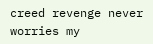creed revenge never worries my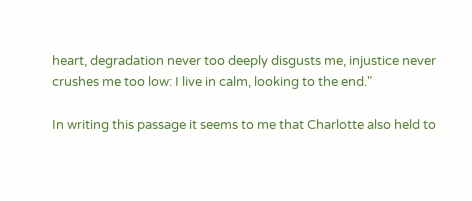heart, degradation never too deeply disgusts me, injustice never crushes me too low: I live in calm, looking to the end."

In writing this passage it seems to me that Charlotte also held to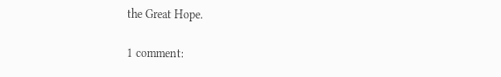the Great Hope.

1 comment: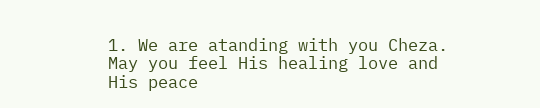1. We are atanding with you Cheza. May you feel His healing love and His peace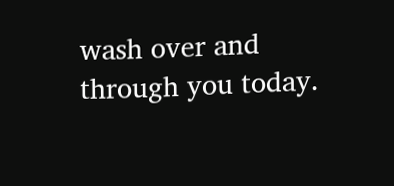wash over and through you today.